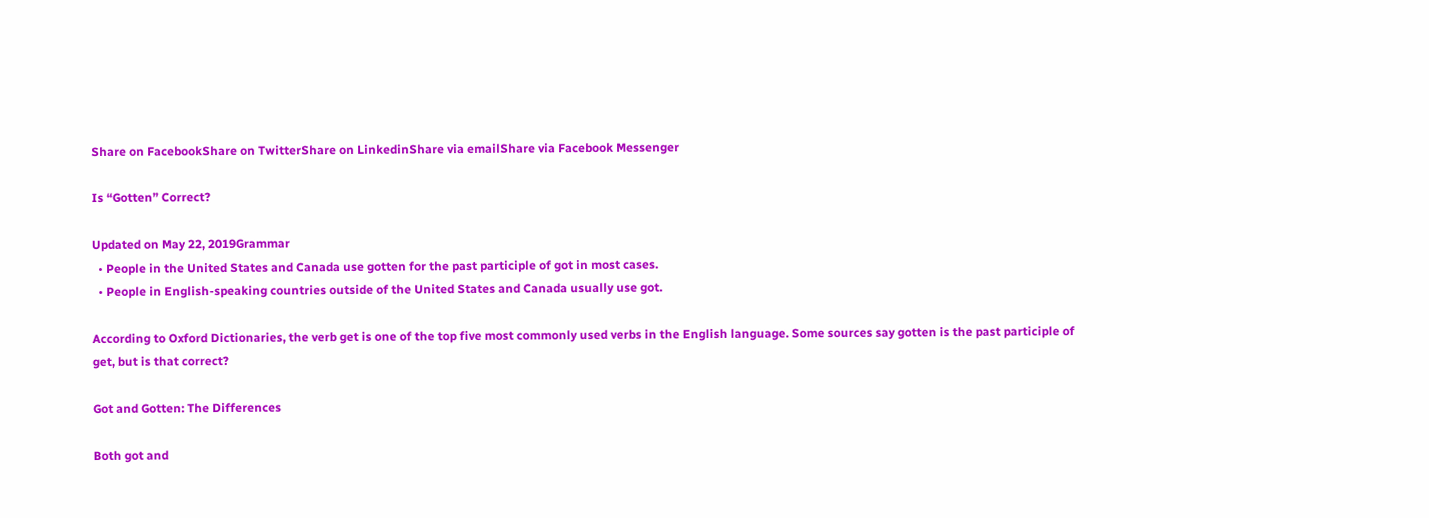Share on FacebookShare on TwitterShare on LinkedinShare via emailShare via Facebook Messenger

Is “Gotten” Correct?

Updated on May 22, 2019Grammar
  • People in the United States and Canada use gotten for the past participle of got in most cases.
  • People in English-speaking countries outside of the United States and Canada usually use got.

According to Oxford Dictionaries, the verb get is one of the top five most commonly used verbs in the English language. Some sources say gotten is the past participle of get, but is that correct?

Got and Gotten: The Differences

Both got and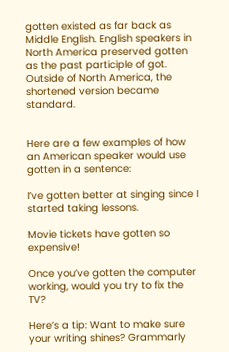gotten existed as far back as Middle English. English speakers in North America preserved gotten as the past participle of got. Outside of North America, the shortened version became standard.


Here are a few examples of how an American speaker would use gotten in a sentence:

I’ve gotten better at singing since I started taking lessons.

Movie tickets have gotten so expensive!

Once you’ve gotten the computer working, would you try to fix the TV?

Here’s a tip: Want to make sure your writing shines? Grammarly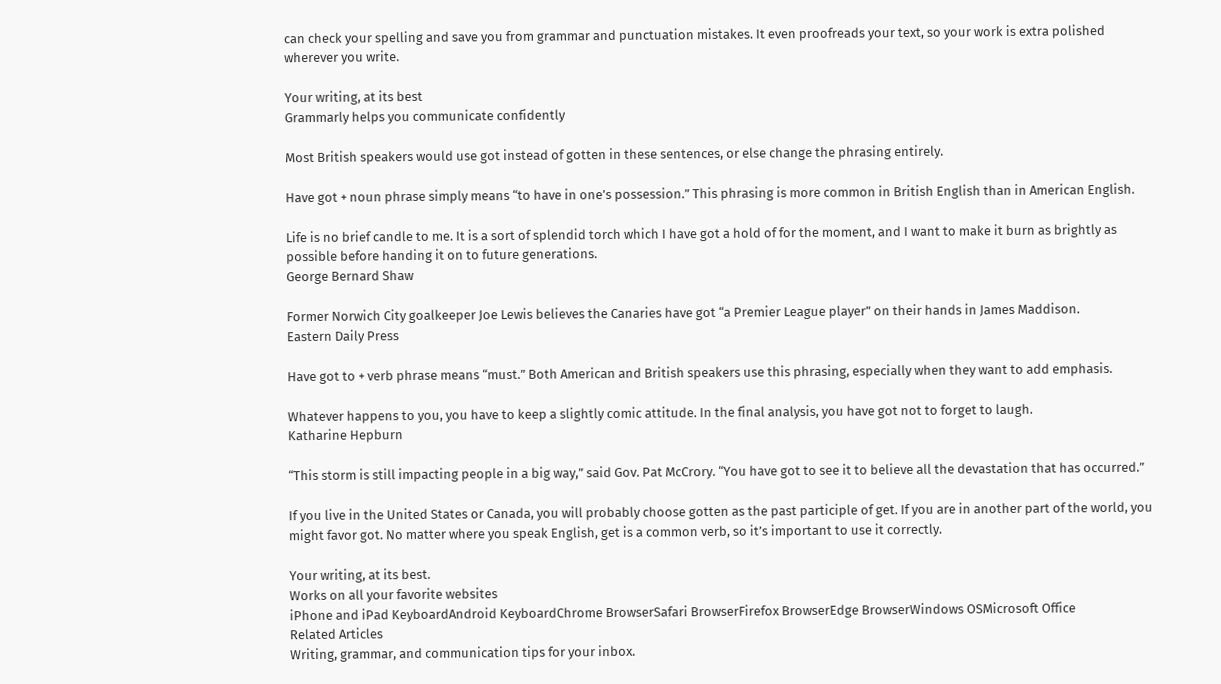can check your spelling and save you from grammar and punctuation mistakes. It even proofreads your text, so your work is extra polished wherever you write.

Your writing, at its best
Grammarly helps you communicate confidently

Most British speakers would use got instead of gotten in these sentences, or else change the phrasing entirely.

Have got + noun phrase simply means “to have in one’s possession.” This phrasing is more common in British English than in American English.

Life is no brief candle to me. It is a sort of splendid torch which I have got a hold of for the moment, and I want to make it burn as brightly as possible before handing it on to future generations.
George Bernard Shaw

Former Norwich City goalkeeper Joe Lewis believes the Canaries have got “a Premier League player” on their hands in James Maddison.
Eastern Daily Press

Have got to + verb phrase means “must.” Both American and British speakers use this phrasing, especially when they want to add emphasis.

Whatever happens to you, you have to keep a slightly comic attitude. In the final analysis, you have got not to forget to laugh.
Katharine Hepburn

“This storm is still impacting people in a big way,” said Gov. Pat McCrory. “You have got to see it to believe all the devastation that has occurred.”

If you live in the United States or Canada, you will probably choose gotten as the past participle of get. If you are in another part of the world, you might favor got. No matter where you speak English, get is a common verb, so it’s important to use it correctly.

Your writing, at its best.
Works on all your favorite websites
iPhone and iPad KeyboardAndroid KeyboardChrome BrowserSafari BrowserFirefox BrowserEdge BrowserWindows OSMicrosoft Office
Related Articles
Writing, grammar, and communication tips for your inbox.